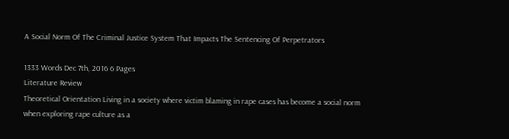A Social Norm Of The Criminal Justice System That Impacts The Sentencing Of Perpetrators

1333 Words Dec 7th, 2016 6 Pages
Literature Review
Theoretical Orientation Living in a society where victim blaming in rape cases has become a social norm when exploring rape culture as a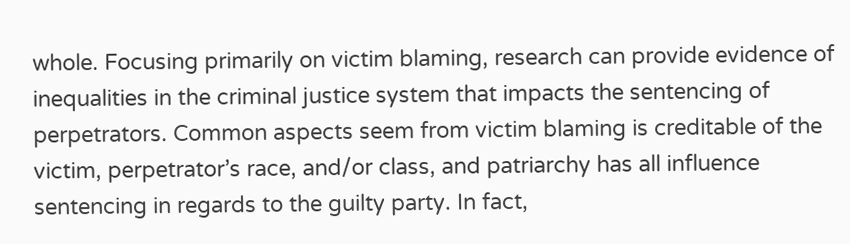whole. Focusing primarily on victim blaming, research can provide evidence of inequalities in the criminal justice system that impacts the sentencing of perpetrators. Common aspects seem from victim blaming is creditable of the victim, perpetrator’s race, and/or class, and patriarchy has all influence sentencing in regards to the guilty party. In fact,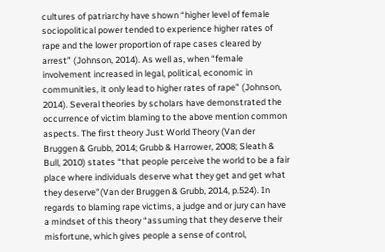cultures of patriarchy have shown “higher level of female sociopolitical power tended to experience higher rates of rape and the lower proportion of rape cases cleared by arrest” (Johnson, 2014). As well as, when “female involvement increased in legal, political, economic in communities, it only lead to higher rates of rape” (Johnson, 2014). Several theories by scholars have demonstrated the occurrence of victim blaming to the above mention common aspects. The first theory Just World Theory (Van der Bruggen & Grubb, 2014; Grubb & Harrower, 2008; Sleath & Bull, 2010) states “that people perceive the world to be a fair place where individuals deserve what they get and get what they deserve”(Van der Bruggen & Grubb, 2014, p.524). In regards to blaming rape victims, a judge and or jury can have a mindset of this theory “assuming that they deserve their misfortune, which gives people a sense of control,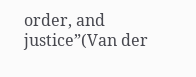order, and justice”(Van der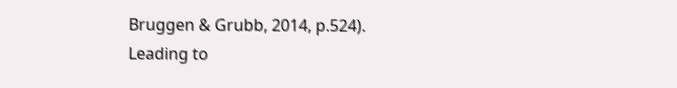Bruggen & Grubb, 2014, p.524). Leading to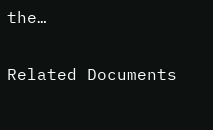the…

Related Documents